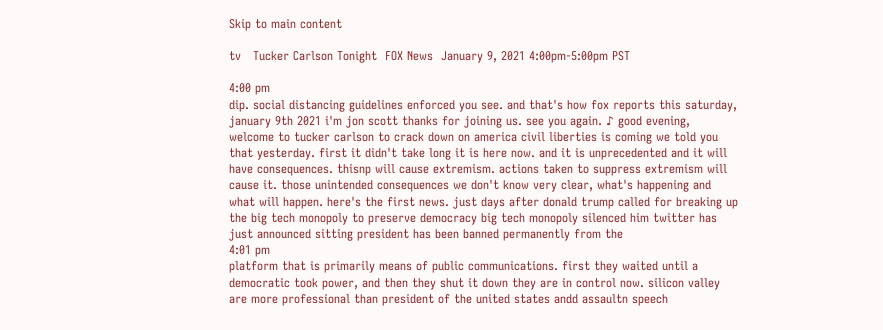Skip to main content

tv   Tucker Carlson Tonight  FOX News  January 9, 2021 4:00pm-5:00pm PST

4:00 pm
dip. social distancing guidelines enforced you see. and that's how fox reports this saturday, january 9th 2021 i'm jon scott thanks for joining us. see you again. ♪ good evening, welcome to tucker carlson to crack down on america civil liberties is coming we told you that yesterday. first it didn't take long it is here now. and it is unprecedented and it will have consequences. thisnp will cause extremism. actions taken to suppress extremism will cause it. those unintended consequences we don't know very clear, what's happening and what will happen. here's the first news. just days after donald trump called for breaking up the big tech monopoly to preserve democracy big tech monopoly silenced him twitter has just announced sitting president has been banned permanently from the
4:01 pm
platform that is primarily means of public communications. first they waited until a democratic took power, and then they shut it down they are in control now. silicon valley are more professional than president of the united states andd assaultn speech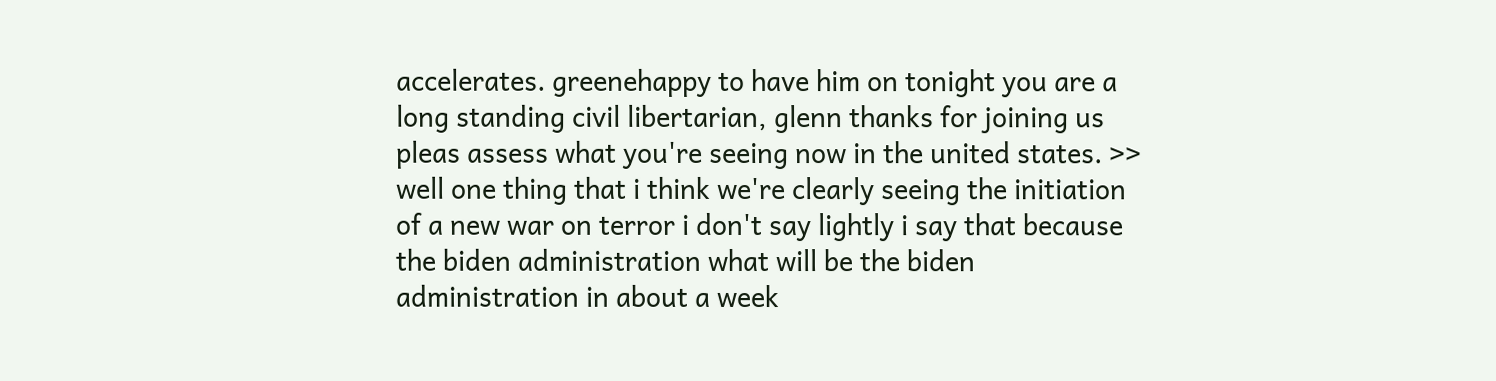accelerates. greenehappy to have him on tonight you are a long standing civil libertarian, glenn thanks for joining us pleas assess what you're seeing now in the united states. >> well one thing that i think we're clearly seeing the initiation of a new war on terror i don't say lightly i say that because the biden administration what will be the biden administration in about a week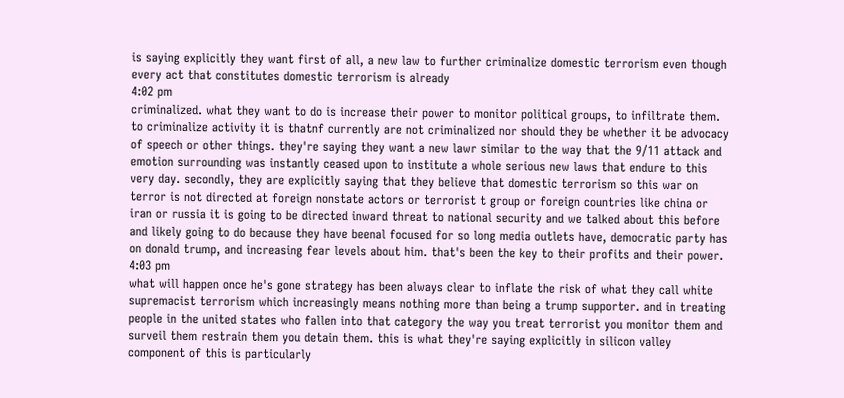is saying explicitly they want first of all, a new law to further criminalize domestic terrorism even though every act that constitutes domestic terrorism is already
4:02 pm
criminalized. what they want to do is increase their power to monitor political groups, to infiltrate them. to criminalize activity it is thatnf currently are not criminalized nor should they be whether it be advocacy of speech or other things. they're saying they want a new lawr similar to the way that the 9/11 attack and emotion surrounding was instantly ceased upon to institute a whole serious new laws that endure to this very day. secondly, they are explicitly saying that they believe that domestic terrorism so this war on terror is not directed at foreign nonstate actors or terrorist t group or foreign countries like china or iran or russia it is going to be directed inward threat to national security and we talked about this before and likely going to do because they have beenal focused for so long media outlets have, democratic party has on donald trump, and increasing fear levels about him. that's been the key to their profits and their power.
4:03 pm
what will happen once he's gone strategy has been always clear to inflate the risk of what they call white supremacist terrorism which increasingly means nothing more than being a trump supporter. and in treating people in the united states who fallen into that category the way you treat terrorist you monitor them and surveil them restrain them you detain them. this is what they're saying explicitly in silicon valley component of this is particularly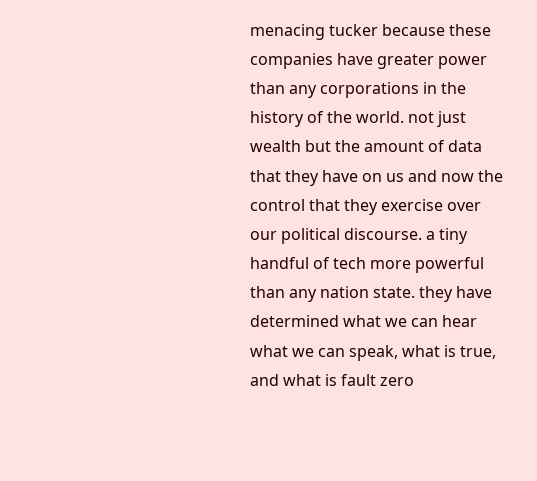menacing tucker because these companies have greater power than any corporations in the history of the world. not just wealth but the amount of data that they have on us and now the control that they exercise over our political discourse. a tiny handful of tech more powerful than any nation state. they have determined what we can hear what we can speak, what is true, and what is fault zero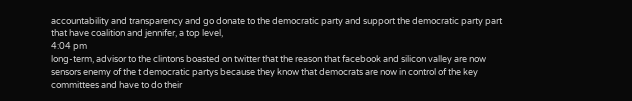accountability and transparency and go donate to the democratic party and support the democratic party part that have coalition and jennifer, a top level,
4:04 pm
long-term, advisor to the clintons boasted on twitter that the reason that facebook and silicon valley are now sensors enemy of the t democratic partys because they know that democrats are now in control of the key committees and have to do their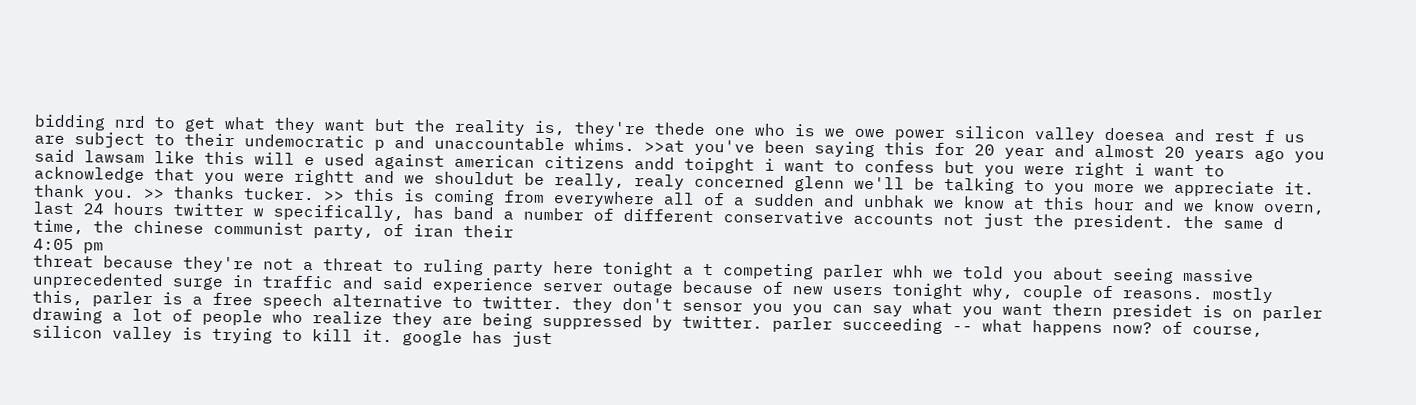bidding nrd to get what they want but the reality is, they're thede one who is we owe power silicon valley doesea and rest f us are subject to their undemocratic p and unaccountable whims. >>at you've been saying this for 20 year and almost 20 years ago you said lawsam like this will e used against american citizens andd toipght i want to confess but you were right i want to acknowledge that you were rightt and we shouldut be really, realy concerned glenn we'll be talking to you more we appreciate it. thank you. >> thanks tucker. >> this is coming from everywhere all of a sudden and unbhak we know at this hour and we know overn, last 24 hours twitter w specifically, has band a number of different conservative accounts not just the president. the same d time, the chinese communist party, of iran their
4:05 pm
threat because they're not a threat to ruling party here tonight a t competing parler whh we told you about seeing massive unprecedented surge in traffic and said experience server outage because of new users tonight why, couple of reasons. mostly this, parler is a free speech alternative to twitter. they don't sensor you you can say what you want thern presidet is on parler drawing a lot of people who realize they are being suppressed by twitter. parler succeeding -- what happens now? of course, silicon valley is trying to kill it. google has just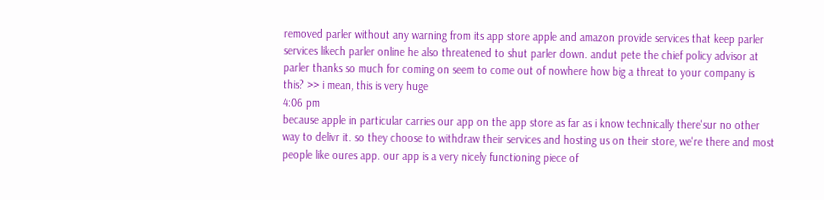removed parler without any warning from its app store apple and amazon provide services that keep parler services likech parler online he also threatened to shut parler down. andut pete the chief policy advisor at parler thanks so much for coming on seem to come out of nowhere how big a threat to your company is this? >> i mean, this is very huge
4:06 pm
because apple in particular carries our app on the app store as far as i know technically there'sur no other way to delivr it. so they choose to withdraw their services and hosting us on their store, we're there and most people like oures app. our app is a very nicely functioning piece of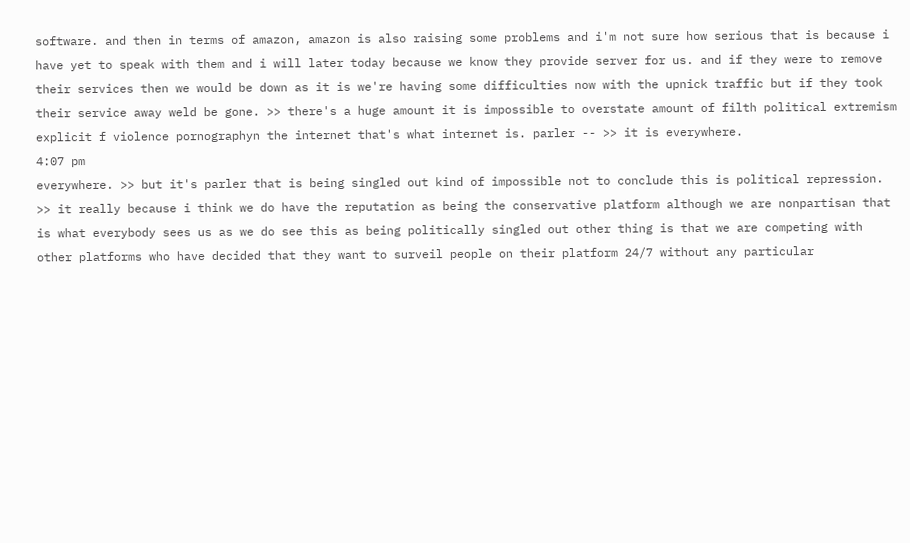software. and then in terms of amazon, amazon is also raising some problems and i'm not sure how serious that is because i have yet to speak with them and i will later today because we know they provide server for us. and if they were to remove their services then we would be down as it is we're having some difficulties now with the upnick traffic but if they took their service away weld be gone. >> there's a huge amount it is impossible to overstate amount of filth political extremism explicit f violence pornographyn the internet that's what internet is. parler -- >> it is everywhere.
4:07 pm
everywhere. >> but it's parler that is being singled out kind of impossible not to conclude this is political repression. >> it really because i think we do have the reputation as being the conservative platform although we are nonpartisan that is what everybody sees us as we do see this as being politically singled out other thing is that we are competing with other platforms who have decided that they want to surveil people on their platform 24/7 without any particular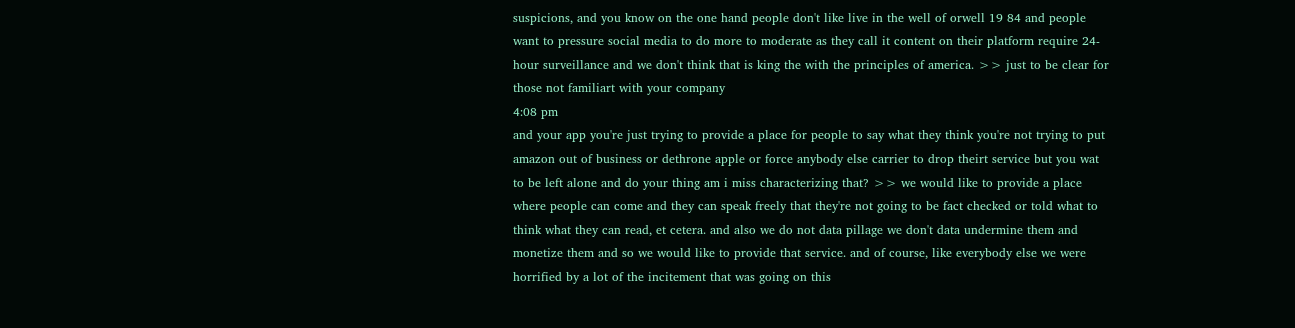suspicions, and you know on the one hand people don't like live in the well of orwell 19 84 and people want to pressure social media to do more to moderate as they call it content on their platform require 24-hour surveillance and we don't think that is king the with the principles of america. >> just to be clear for those not familiart with your company
4:08 pm
and your app you're just trying to provide a place for people to say what they think you're not trying to put amazon out of business or dethrone apple or force anybody else carrier to drop theirt service but you wat to be left alone and do your thing am i miss characterizing that? >> we would like to provide a place where people can come and they can speak freely that they're not going to be fact checked or told what to think what they can read, et cetera. and also we do not data pillage we don't data undermine them and monetize them and so we would like to provide that service. and of course, like everybody else we were horrified by a lot of the incitement that was going on this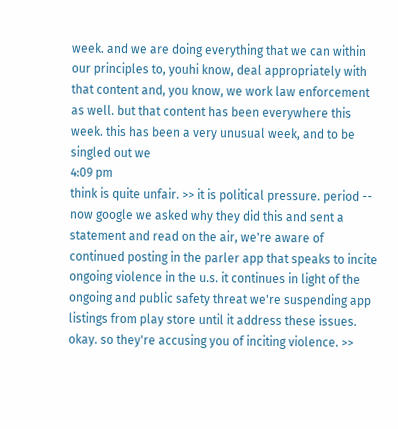week. and we are doing everything that we can within our principles to, youhi know, deal appropriately with that content and, you know, we work law enforcement as well. but that content has been everywhere this week. this has been a very unusual week, and to be singled out we
4:09 pm
think is quite unfair. >> it is political pressure. period -- now google we asked why they did this and sent a statement and read on the air, we're aware of continued posting in the parler app that speaks to incite ongoing violence in the u.s. it continues in light of the ongoing and public safety threat we're suspending app listings from play store until it address these issues. okay. so they're accusing you of inciting violence. >>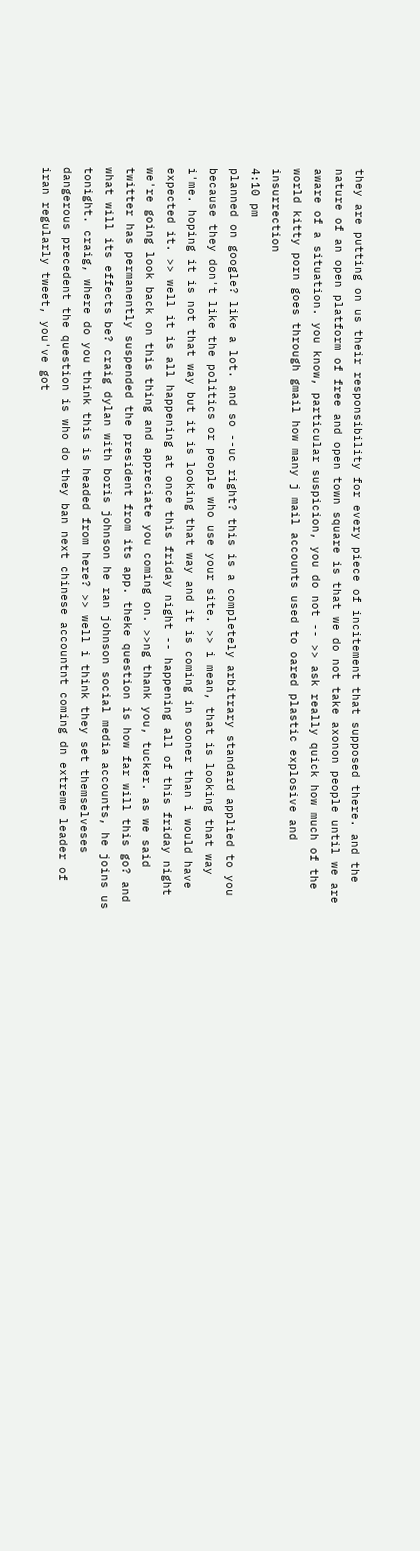they are putting on us their responsibility for every piece of incitement that supposed there. and the nature of an open platform of free and open town square is that we do not take axonon people until we are aware of a situation. you know, particular suspicion, you do not -- >> ask really quick how much of the world kitty porn goes through gmail how many j mail accounts used to oared plastic explosive and insurrection
4:10 pm
planned on google? like a lot. and so --uc right? this is a completely arbitrary standard applied to you because they don't like the politics or people who use your site. >> i mean, that is looking that way i'me. hoping it is not that way but it is looking that way and it is coming in sooner than i would have expected it. >> well it is all happening at once this friday night -- happening all of this friday night we're going look back on this thing and appreciate you coming on. >>ng thank you, tucker. as we said twitter has permanently suspended the president from its app. theke question is how far will this go? and what will its effects be? craig dylan with boris johnson he ran johnson social media accounts, he joins us tonight. craig, where do you think this is headed from here? >> well i think they set themselveses dangerous precedent the question is who do they ban next chinese accountnt coming dn extreme leader of iran regularly tweet, you've got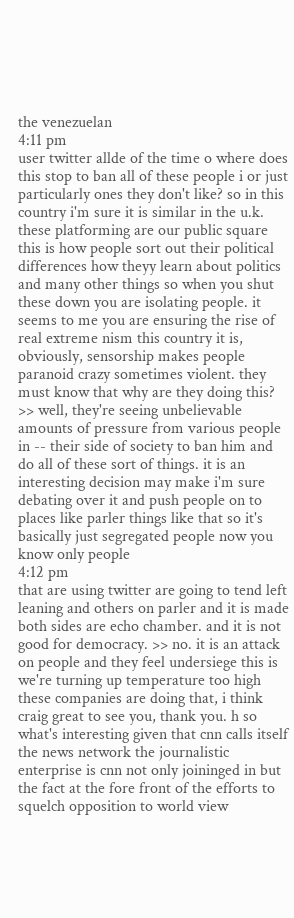the venezuelan
4:11 pm
user twitter allde of the time o where does this stop to ban all of these people i or just particularly ones they don't like? so in this country i'm sure it is similar in the u.k. these platforming are our public square this is how people sort out their political differences how theyy learn about politics and many other things so when you shut these down you are isolating people. it seems to me you are ensuring the rise of real extreme nism this country it is, obviously, sensorship makes people paranoid crazy sometimes violent. they must know that why are they doing this? >> well, they're seeing unbelievable amounts of pressure from various people in -- their side of society to ban him and do all of these sort of things. it is an interesting decision may make i'm sure debating over it and push people on to places like parler things like that so it's basically just segregated people now you know only people
4:12 pm
that are using twitter are going to tend left leaning and others on parler and it is made both sides are echo chamber. and it is not good for democracy. >> no. it is an attack on people and they feel undersiege this is we're turning up temperature too high these companies are doing that, i think craig great to see you, thank you. h so what's interesting given that cnn calls itself the news network the journalistic enterprise is cnn not only joininged in but the fact at the fore front of the efforts to squelch opposition to world view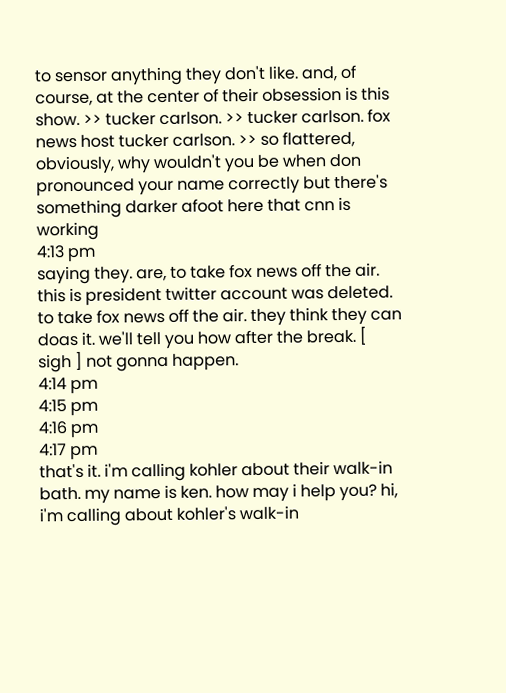to sensor anything they don't like. and, of course, at the center of their obsession is this show. >> tucker carlson. >> tucker carlson. fox news host tucker carlson. >> so flattered, obviously, why wouldn't you be when don pronounced your name correctly but there's something darker afoot here that cnn is working
4:13 pm
saying they. are, to take fox news off the air. this is president twitter account was deleted. to take fox news off the air. they think they can doas it. we'll tell you how after the break. [ sigh ] not gonna happen.
4:14 pm
4:15 pm
4:16 pm
4:17 pm
that's it. i'm calling kohler about their walk-in bath. my name is ken. how may i help you? hi, i'm calling about kohler's walk-in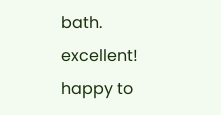bath. excellent! happy to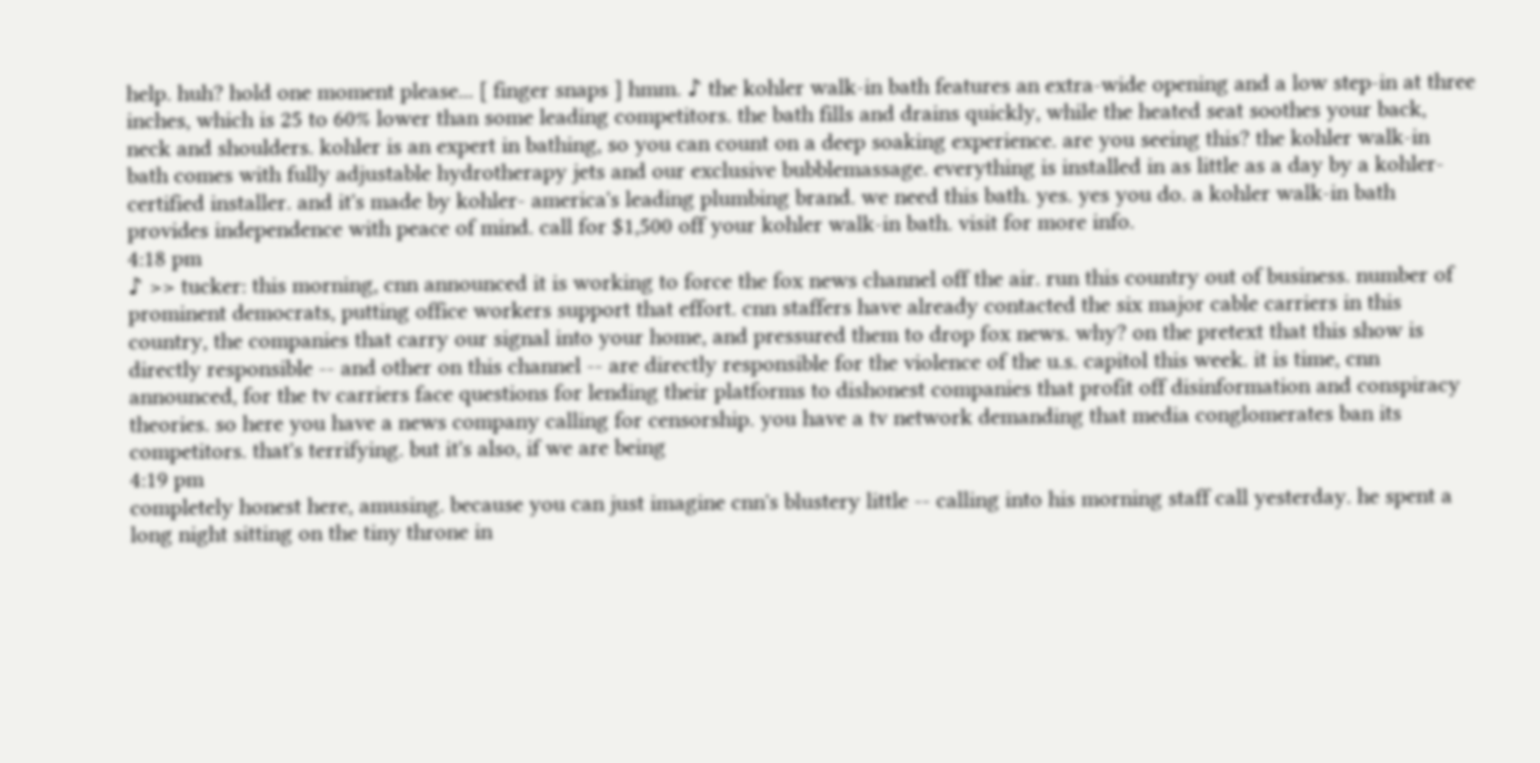help. huh? hold one moment please... [ finger snaps ] hmm. ♪ the kohler walk-in bath features an extra-wide opening and a low step-in at three inches, which is 25 to 60% lower than some leading competitors. the bath fills and drains quickly, while the heated seat soothes your back, neck and shoulders. kohler is an expert in bathing, so you can count on a deep soaking experience. are you seeing this? the kohler walk-in bath comes with fully adjustable hydrotherapy jets and our exclusive bubblemassage. everything is installed in as little as a day by a kohler-certified installer. and it's made by kohler- america's leading plumbing brand. we need this bath. yes. yes you do. a kohler walk-in bath provides independence with peace of mind. call for $1,500 off your kohler walk-in bath. visit for more info.
4:18 pm
♪ >> tucker: this morning, cnn announced it is working to force the fox news channel off the air. run this country out of business. number of prominent democrats, putting office workers support that effort. cnn staffers have already contacted the six major cable carriers in this country, the companies that carry our signal into your home, and pressured them to drop fox news. why? on the pretext that this show is directly responsible -- and other on this channel -- are directly responsible for the violence of the u.s. capitol this week. it is time, cnn announced, for the tv carriers face questions for lending their platforms to dishonest companies that profit off disinformation and conspiracy theories. so here you have a news company calling for censorship. you have a tv network demanding that media conglomerates ban its competitors. that's terrifying. but it's also, if we are being
4:19 pm
completely honest here, amusing. because you can just imagine cnn's blustery little -- calling into his morning staff call yesterday. he spent a long night sitting on the tiny throne in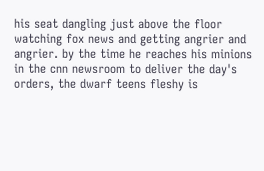his seat dangling just above the floor watching fox news and getting angrier and angrier. by the time he reaches his minions in the cnn newsroom to deliver the day's orders, the dwarf teens fleshy is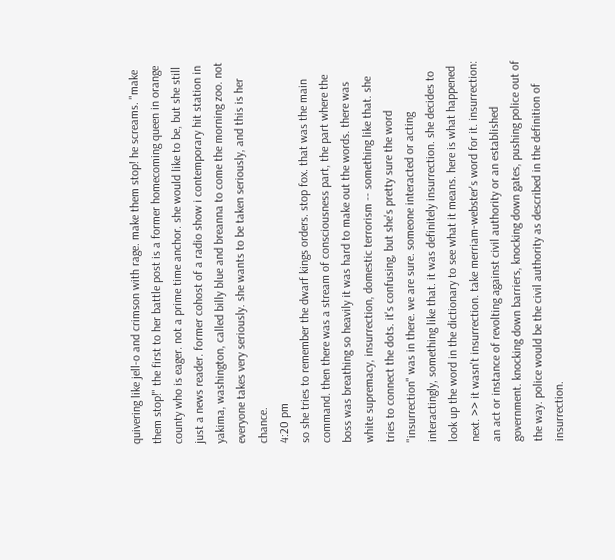quivering like jell-o and crimson with rage. make them stop! he screams. "make them stop!" the first to her battle post is a former homecoming queen in orange county who is eager. not a prime time anchor. she would like to be, but she still just a news reader. former cohost of a radio show i contemporary hit station in yakima, washington, called billy blue and breanna to come the morning zoo. not everyone takes very seriously. she wants to be taken seriously, and this is her chance.
4:20 pm
so she tries to remember the dwarf kings orders. stop fox. that was the main command. then there was a stream of consciousness part, the part where the boss was breathing so heavily it was hard to make out the words. there was white supremacy, insurrection, domestic terrorism -- something like that. she tries to connect the dots. it's confusing, but she's pretty sure the word "insurrection" was in there. we are sure. someone interacted or acting interactingly, something like that. it was definitely insurrection. she decides to look up the word in the dictionary to see what it means. here is what happened next. >> it wasn't insurrection. take merriam-webster's word for it. insurrection: an act or instance of revolting against civil authority or an established government. knocking down barriers, knocking down gates, pushing police out of the way. police would be the civil authority as described in the definition of insurrection.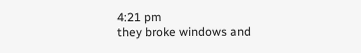4:21 pm
they broke windows and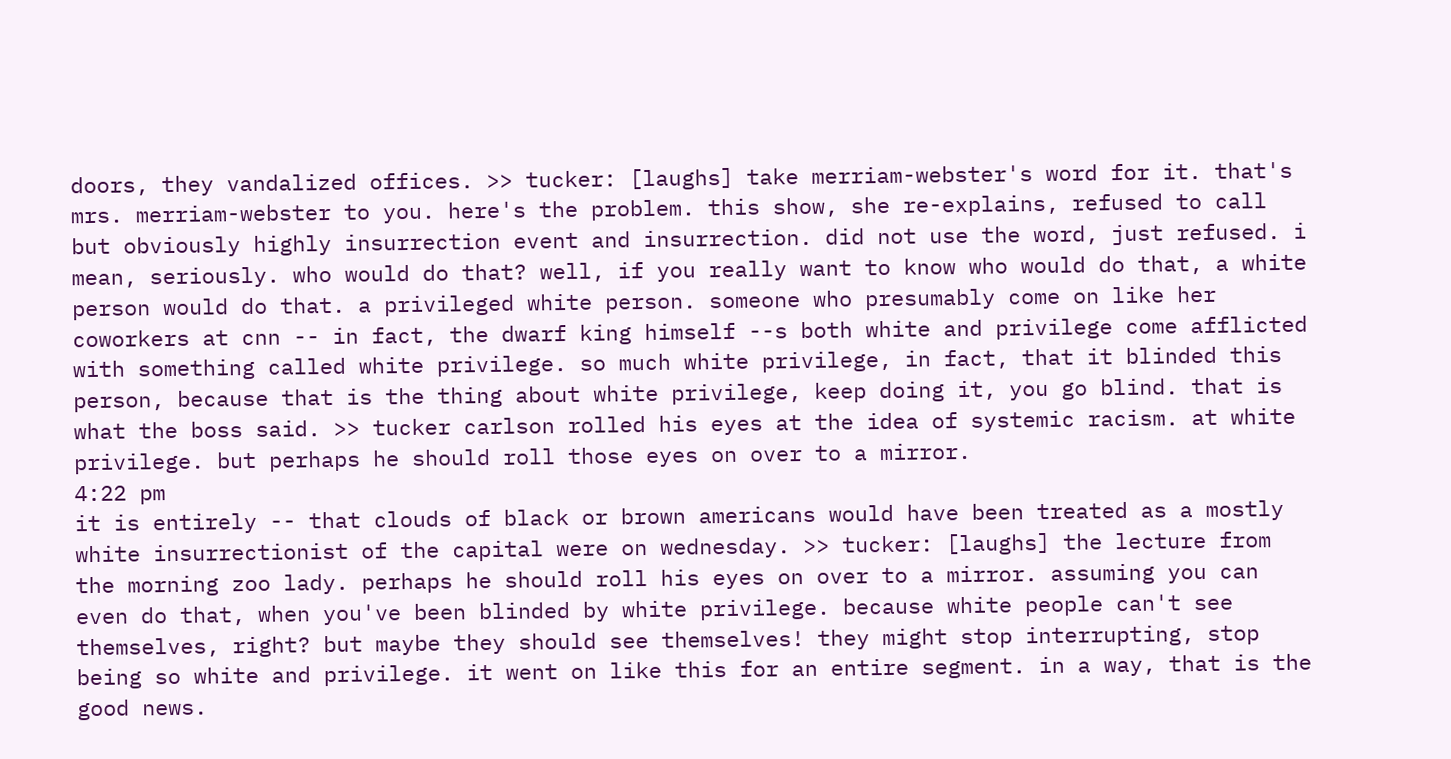doors, they vandalized offices. >> tucker: [laughs] take merriam-webster's word for it. that's mrs. merriam-webster to you. here's the problem. this show, she re-explains, refused to call but obviously highly insurrection event and insurrection. did not use the word, just refused. i mean, seriously. who would do that? well, if you really want to know who would do that, a white person would do that. a privileged white person. someone who presumably come on like her coworkers at cnn -- in fact, the dwarf king himself --s both white and privilege come afflicted with something called white privilege. so much white privilege, in fact, that it blinded this person, because that is the thing about white privilege, keep doing it, you go blind. that is what the boss said. >> tucker carlson rolled his eyes at the idea of systemic racism. at white privilege. but perhaps he should roll those eyes on over to a mirror.
4:22 pm
it is entirely -- that clouds of black or brown americans would have been treated as a mostly white insurrectionist of the capital were on wednesday. >> tucker: [laughs] the lecture from the morning zoo lady. perhaps he should roll his eyes on over to a mirror. assuming you can even do that, when you've been blinded by white privilege. because white people can't see themselves, right? but maybe they should see themselves! they might stop interrupting, stop being so white and privilege. it went on like this for an entire segment. in a way, that is the good news.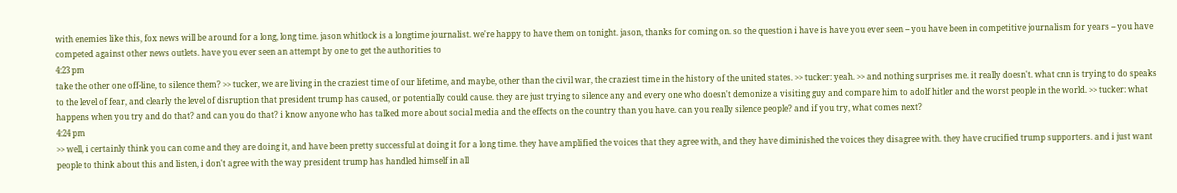with enemies like this, fox news will be around for a long, long time. jason whitlock is a longtime journalist. we're happy to have them on tonight. jason, thanks for coming on. so the question i have is have you ever seen -- you have been in competitive journalism for years -- you have competed against other news outlets. have you ever seen an attempt by one to get the authorities to
4:23 pm
take the other one off-line, to silence them? >> tucker, we are living in the craziest time of our lifetime, and maybe, other than the civil war, the craziest time in the history of the united states. >> tucker: yeah. >> and nothing surprises me. it really doesn't. what cnn is trying to do speaks to the level of fear, and clearly the level of disruption that president trump has caused, or potentially could cause. they are just trying to silence any and every one who doesn't demonize a visiting guy and compare him to adolf hitler and the worst people in the world. >> tucker: what happens when you try and do that? and can you do that? i know anyone who has talked more about social media and the effects on the country than you have. can you really silence people? and if you try, what comes next?
4:24 pm
>> well, i certainly think you can come and they are doing it, and have been pretty successful at doing it for a long time. they have amplified the voices that they agree with, and they have diminished the voices they disagree with. they have crucified trump supporters. and i just want people to think about this and listen, i don't agree with the way president trump has handled himself in all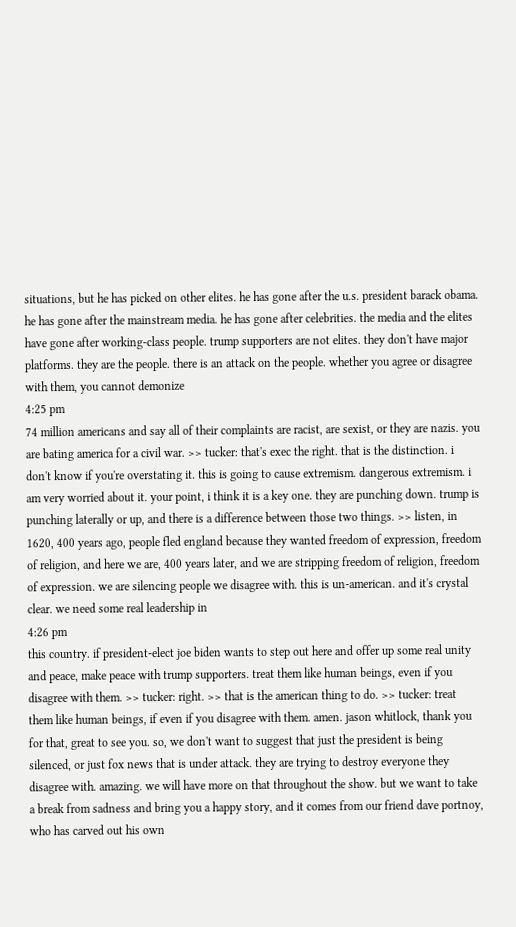situations, but he has picked on other elites. he has gone after the u.s. president barack obama. he has gone after the mainstream media. he has gone after celebrities. the media and the elites have gone after working-class people. trump supporters are not elites. they don't have major platforms. they are the people. there is an attack on the people. whether you agree or disagree with them, you cannot demonize
4:25 pm
74 million americans and say all of their complaints are racist, are sexist, or they are nazis. you are bating america for a civil war. >> tucker: that's exec the right. that is the distinction. i don't know if you're overstating it. this is going to cause extremism. dangerous extremism. i am very worried about it. your point, i think it is a key one. they are punching down. trump is punching laterally or up, and there is a difference between those two things. >> listen, in 1620, 400 years ago, people fled england because they wanted freedom of expression, freedom of religion, and here we are, 400 years later, and we are stripping freedom of religion, freedom of expression. we are silencing people we disagree with. this is un-american. and it's crystal clear. we need some real leadership in
4:26 pm
this country. if president-elect joe biden wants to step out here and offer up some real unity and peace, make peace with trump supporters. treat them like human beings, even if you disagree with them. >> tucker: right. >> that is the american thing to do. >> tucker: treat them like human beings, if even if you disagree with them. amen. jason whitlock, thank you for that, great to see you. so, we don't want to suggest that just the president is being silenced, or just fox news that is under attack. they are trying to destroy everyone they disagree with. amazing. we will have more on that throughout the show. but we want to take a break from sadness and bring you a happy story, and it comes from our friend dave portnoy, who has carved out his own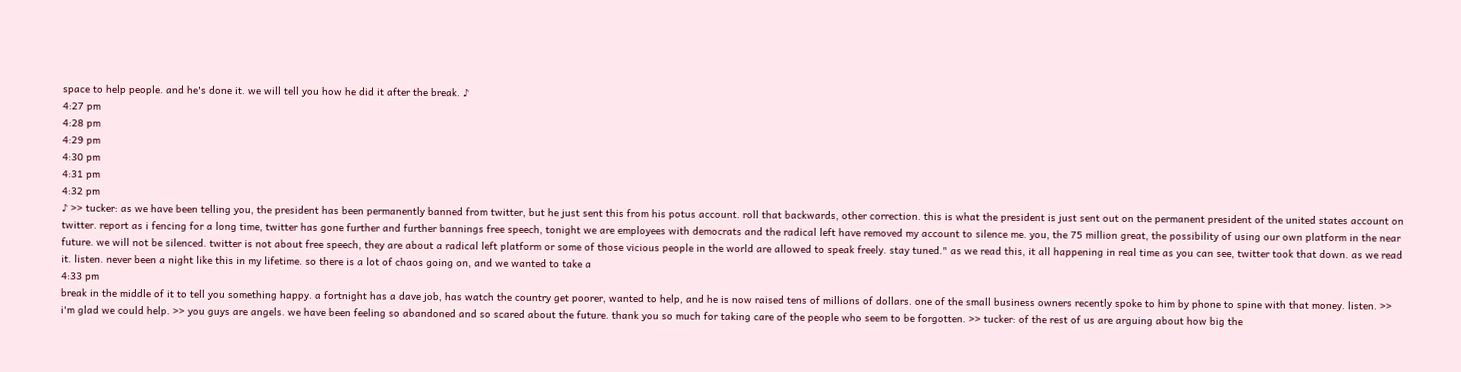space to help people. and he's done it. we will tell you how he did it after the break. ♪
4:27 pm
4:28 pm
4:29 pm
4:30 pm
4:31 pm
4:32 pm
♪ >> tucker: as we have been telling you, the president has been permanently banned from twitter, but he just sent this from his potus account. roll that backwards, other correction. this is what the president is just sent out on the permanent president of the united states account on twitter. report as i fencing for a long time, twitter has gone further and further bannings free speech, tonight we are employees with democrats and the radical left have removed my account to silence me. you, the 75 million great, the possibility of using our own platform in the near future. we will not be silenced. twitter is not about free speech, they are about a radical left platform or some of those vicious people in the world are allowed to speak freely. stay tuned." as we read this, it all happening in real time as you can see, twitter took that down. as we read it. listen. never been a night like this in my lifetime. so there is a lot of chaos going on, and we wanted to take a
4:33 pm
break in the middle of it to tell you something happy. a fortnight has a dave job, has watch the country get poorer, wanted to help, and he is now raised tens of millions of dollars. one of the small business owners recently spoke to him by phone to spine with that money. listen. >> i'm glad we could help. >> you guys are angels. we have been feeling so abandoned and so scared about the future. thank you so much for taking care of the people who seem to be forgotten. >> tucker: of the rest of us are arguing about how big the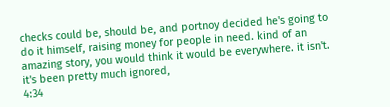checks could be, should be, and portnoy decided he's going to do it himself, raising money for people in need. kind of an amazing story, you would think it would be everywhere. it isn't. it's been pretty much ignored,
4:34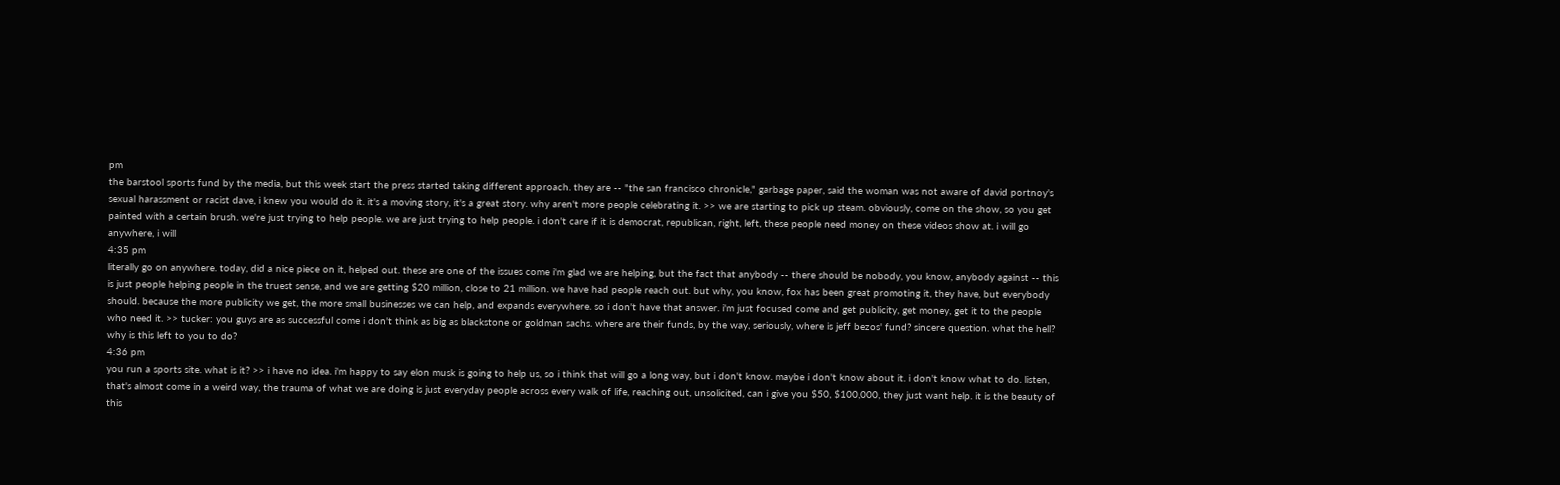pm
the barstool sports fund by the media, but this week start the press started taking different approach. they are -- "the san francisco chronicle," garbage paper, said the woman was not aware of david portnoy's sexual harassment or racist dave, i knew you would do it. it's a moving story, it's a great story. why aren't more people celebrating it. >> we are starting to pick up steam. obviously, come on the show, so you get painted with a certain brush. we're just trying to help people. we are just trying to help people. i don't care if it is democrat, republican, right, left, these people need money on these videos show at. i will go anywhere, i will
4:35 pm
literally go on anywhere. today, did a nice piece on it, helped out. these are one of the issues come i'm glad we are helping, but the fact that anybody -- there should be nobody, you know, anybody against -- this is just people helping people in the truest sense, and we are getting $20 million, close to 21 million. we have had people reach out. but why, you know, fox has been great promoting it, they have, but everybody should. because the more publicity we get, the more small businesses we can help, and expands everywhere. so i don't have that answer. i'm just focused come and get publicity, get money, get it to the people who need it. >> tucker: you guys are as successful come i don't think as big as blackstone or goldman sachs. where are their funds, by the way, seriously, where is jeff bezos' fund? sincere question. what the hell? why is this left to you to do?
4:36 pm
you run a sports site. what is it? >> i have no idea. i'm happy to say elon musk is going to help us, so i think that will go a long way, but i don't know. maybe i don't know about it. i don't know what to do. listen, that's almost come in a weird way, the trauma of what we are doing is just everyday people across every walk of life, reaching out, unsolicited, can i give you $50, $100,000, they just want help. it is the beauty of this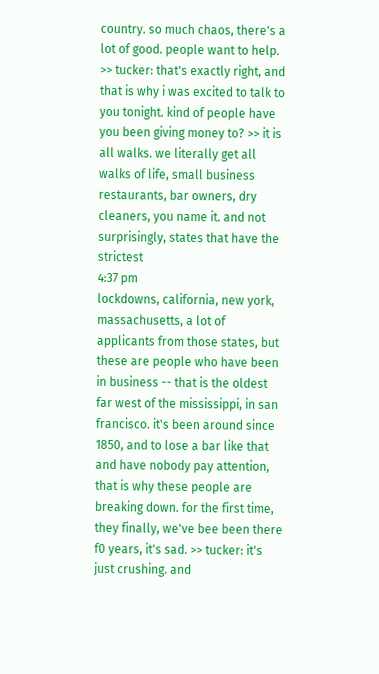country. so much chaos, there's a lot of good. people want to help. >> tucker: that's exactly right, and that is why i was excited to talk to you tonight. kind of people have you been giving money to? >> it is all walks. we literally get all walks of life, small business restaurants, bar owners, dry cleaners, you name it. and not surprisingly, states that have the strictest
4:37 pm
lockdowns, california, new york, massachusetts, a lot of applicants from those states, but these are people who have been in business -- that is the oldest far west of the mississippi, in san francisco. it's been around since 1850, and to lose a bar like that and have nobody pay attention, that is why these people are breaking down. for the first time, they finally, we've bee been there f0 years, it's sad. >> tucker: it's just crushing. and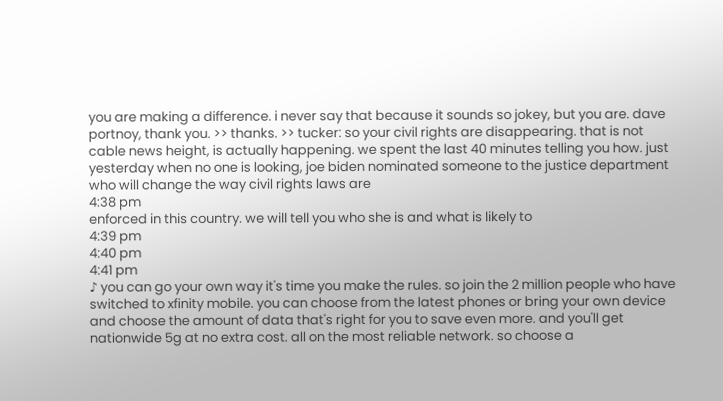you are making a difference. i never say that because it sounds so jokey, but you are. dave portnoy, thank you. >> thanks. >> tucker: so your civil rights are disappearing. that is not cable news height, is actually happening. we spent the last 40 minutes telling you how. just yesterday when no one is looking, joe biden nominated someone to the justice department who will change the way civil rights laws are
4:38 pm
enforced in this country. we will tell you who she is and what is likely to
4:39 pm
4:40 pm
4:41 pm
♪ you can go your own way it's time you make the rules. so join the 2 million people who have switched to xfinity mobile. you can choose from the latest phones or bring your own device and choose the amount of data that's right for you to save even more. and you'll get nationwide 5g at no extra cost. all on the most reliable network. so choose a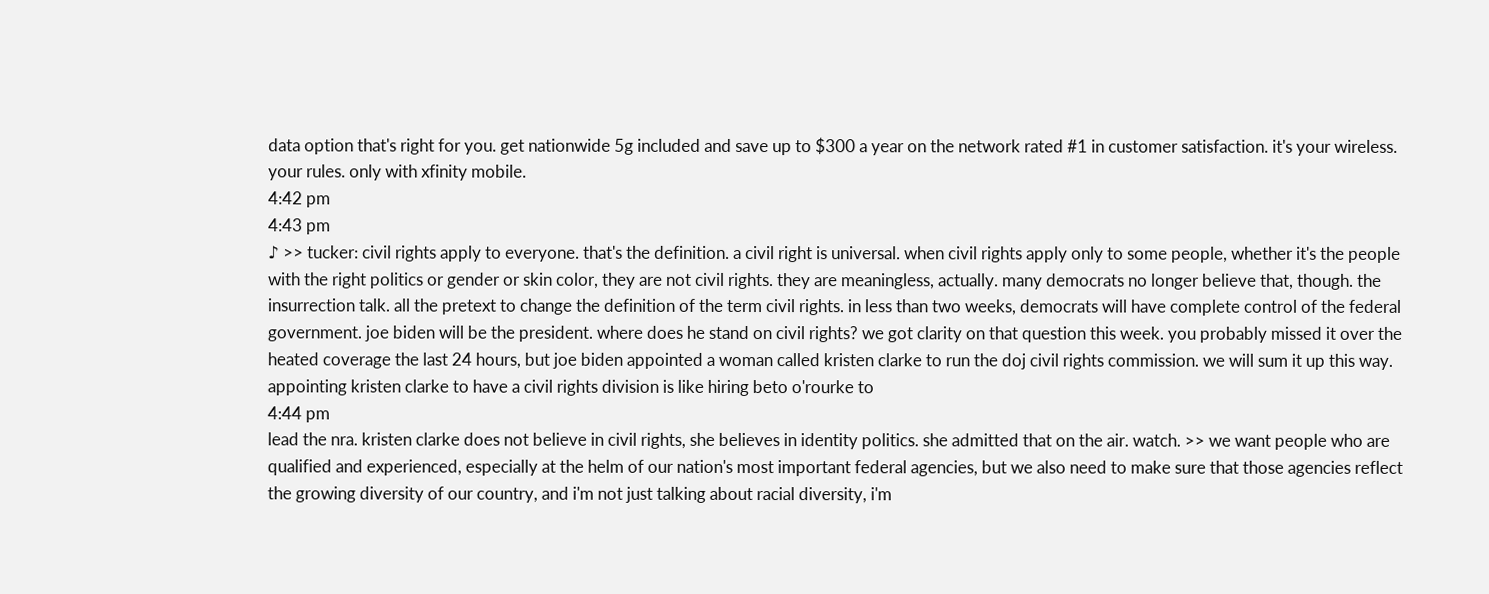data option that's right for you. get nationwide 5g included and save up to $300 a year on the network rated #1 in customer satisfaction. it's your wireless. your rules. only with xfinity mobile.
4:42 pm
4:43 pm
♪ >> tucker: civil rights apply to everyone. that's the definition. a civil right is universal. when civil rights apply only to some people, whether it's the people with the right politics or gender or skin color, they are not civil rights. they are meaningless, actually. many democrats no longer believe that, though. the insurrection talk. all the pretext to change the definition of the term civil rights. in less than two weeks, democrats will have complete control of the federal government. joe biden will be the president. where does he stand on civil rights? we got clarity on that question this week. you probably missed it over the heated coverage the last 24 hours, but joe biden appointed a woman called kristen clarke to run the doj civil rights commission. we will sum it up this way. appointing kristen clarke to have a civil rights division is like hiring beto o'rourke to
4:44 pm
lead the nra. kristen clarke does not believe in civil rights, she believes in identity politics. she admitted that on the air. watch. >> we want people who are qualified and experienced, especially at the helm of our nation's most important federal agencies, but we also need to make sure that those agencies reflect the growing diversity of our country, and i'm not just talking about racial diversity, i'm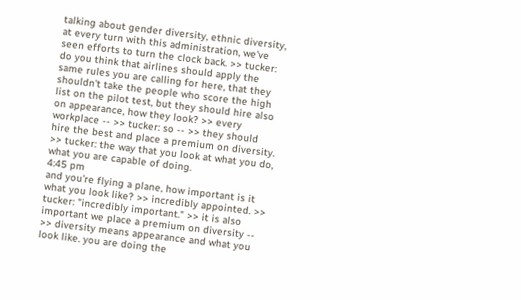talking about gender diversity, ethnic diversity, at every turn with this administration, we've seen efforts to turn the clock back. >> tucker: do you think that airlines should apply the same rules you are calling for here, that they shouldn't take the people who score the high list on the pilot test, but they should hire also on appearance, how they look? >> every workplace -- >> tucker: so -- >> they should hire the best and place a premium on diversity. >> tucker: the way that you look at what you do, what you are capable of doing.
4:45 pm
and you're flying a plane, how important is it what you look like? >> incredibly appointed. >> tucker: "incredibly important." >> it is also important we place a premium on diversity -- >> diversity means appearance and what you look like. you are doing the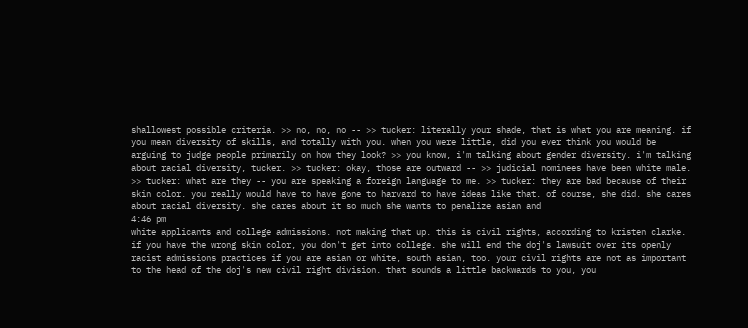shallowest possible criteria. >> no, no, no -- >> tucker: literally your shade, that is what you are meaning. if you mean diversity of skills, and totally with you. when you were little, did you ever think you would be arguing to judge people primarily on how they look? >> you know, i'm talking about gender diversity. i'm talking about racial diversity, tucker. >> tucker: okay, those are outward -- >> judicial nominees have been white male. >> tucker: what are they -- you are speaking a foreign language to me. >> tucker: they are bad because of their skin color. you really would have to have gone to harvard to have ideas like that. of course, she did. she cares about racial diversity. she cares about it so much she wants to penalize asian and
4:46 pm
white applicants and college admissions. not making that up. this is civil rights, according to kristen clarke. if you have the wrong skin color, you don't get into college. she will end the doj's lawsuit over its openly racist admissions practices if you are asian or white, south asian, too. your civil rights are not as important to the head of the doj's new civil right division. that sounds a little backwards to you, you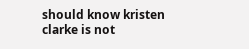should know kristen clarke is not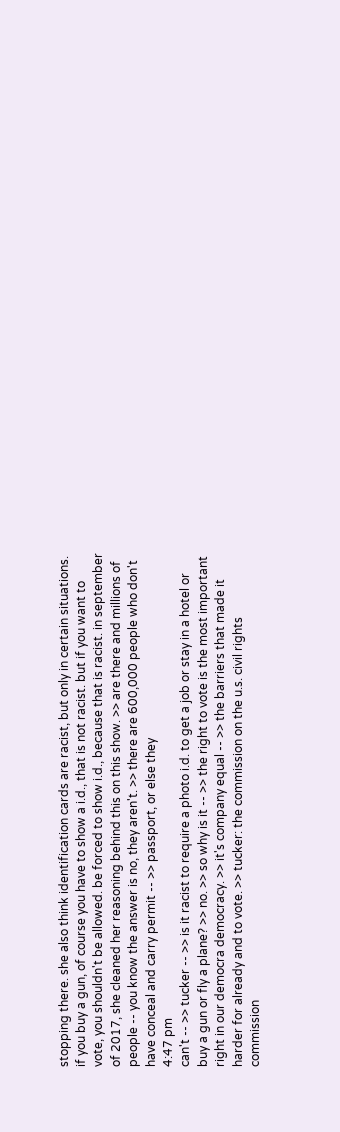stopping there. she also think identification cards are racist, but only in certain situations. if you buy a gun, of course you have to show a i.d., that is not racist. but if you want to vote, you shouldn't be allowed. be forced to show i.d., because that is racist. in september of 2017, she cleaned her reasoning behind this on this show. >> are there and millions of people -- you know the answer is no, they aren't. >> there are 600,000 people who don't have conceal and carry permit -- >> passport, or else they
4:47 pm
can't -- >> tucker -- >> is it racist to require a photo i.d. to get a job or stay in a hotel or buy a gun or fly a plane? >> no. >> so why is it -- >> the right to vote is the most important right in our democra democracy. >> it's company equal -- >> the barriers that made it harder for already and to vote. >> tucker: the commission on the u.s. civil rights commission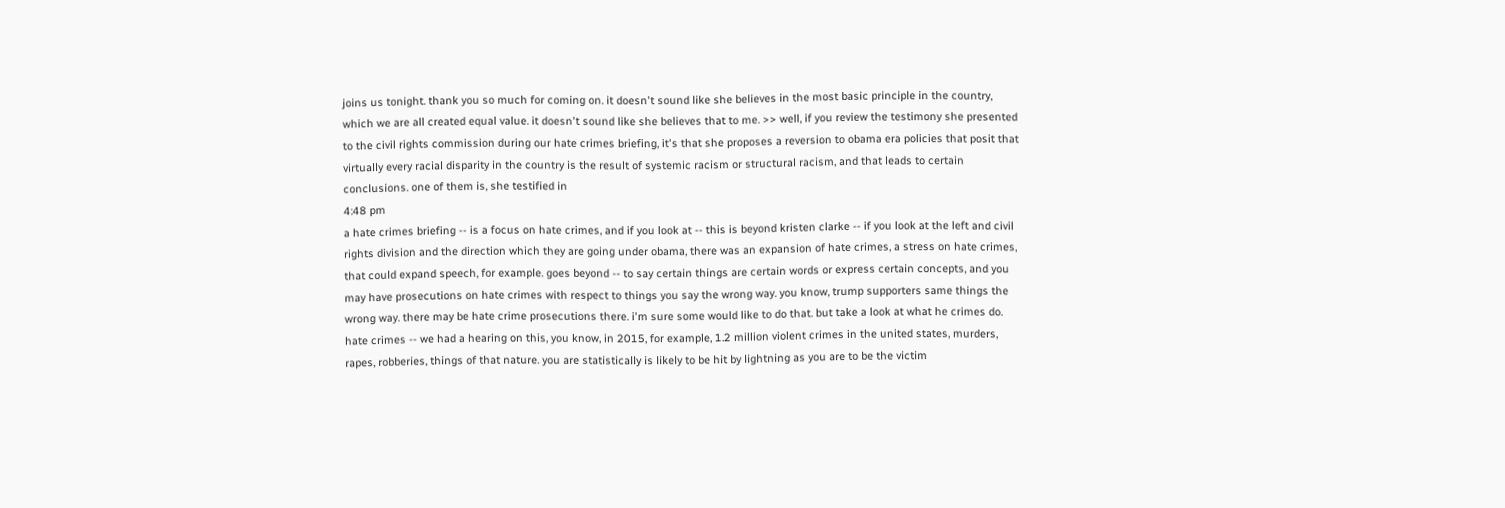joins us tonight. thank you so much for coming on. it doesn't sound like she believes in the most basic principle in the country, which we are all created equal value. it doesn't sound like she believes that to me. >> well, if you review the testimony she presented to the civil rights commission during our hate crimes briefing, it's that she proposes a reversion to obama era policies that posit that virtually every racial disparity in the country is the result of systemic racism or structural racism, and that leads to certain conclusions. one of them is, she testified in
4:48 pm
a hate crimes briefing -- is a focus on hate crimes, and if you look at -- this is beyond kristen clarke -- if you look at the left and civil rights division and the direction which they are going under obama, there was an expansion of hate crimes, a stress on hate crimes, that could expand speech, for example. goes beyond -- to say certain things are certain words or express certain concepts, and you may have prosecutions on hate crimes with respect to things you say the wrong way. you know, trump supporters same things the wrong way. there may be hate crime prosecutions there. i'm sure some would like to do that. but take a look at what he crimes do. hate crimes -- we had a hearing on this, you know, in 2015, for example, 1.2 million violent crimes in the united states, murders, rapes, robberies, things of that nature. you are statistically is likely to be hit by lightning as you are to be the victim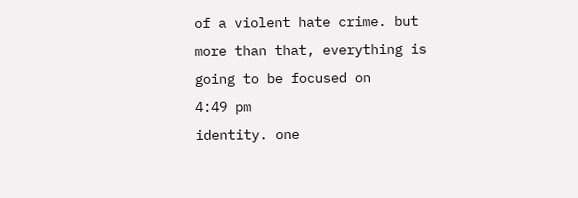of a violent hate crime. but more than that, everything is going to be focused on
4:49 pm
identity. one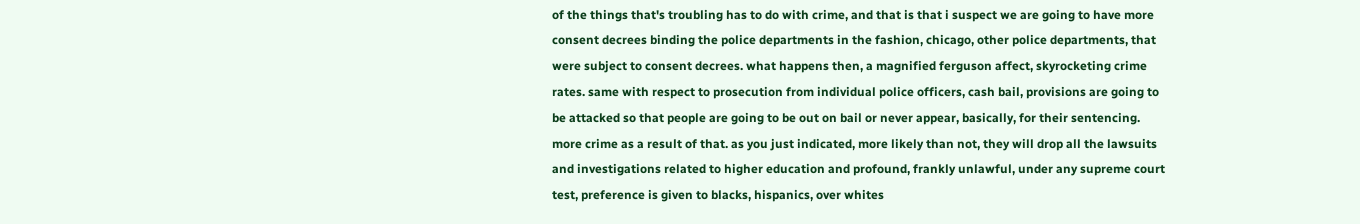of the things that's troubling has to do with crime, and that is that i suspect we are going to have more consent decrees binding the police departments in the fashion, chicago, other police departments, that were subject to consent decrees. what happens then, a magnified ferguson affect, skyrocketing crime rates. same with respect to prosecution from individual police officers, cash bail, provisions are going to be attacked so that people are going to be out on bail or never appear, basically, for their sentencing. more crime as a result of that. as you just indicated, more likely than not, they will drop all the lawsuits and investigations related to higher education and profound, frankly unlawful, under any supreme court test, preference is given to blacks, hispanics, over whites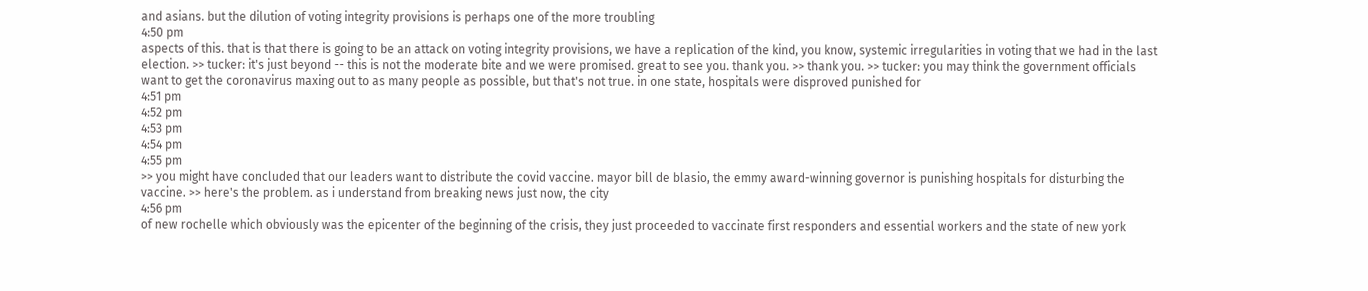and asians. but the dilution of voting integrity provisions is perhaps one of the more troubling
4:50 pm
aspects of this. that is that there is going to be an attack on voting integrity provisions, we have a replication of the kind, you know, systemic irregularities in voting that we had in the last election. >> tucker: it's just beyond -- this is not the moderate bite and we were promised. great to see you. thank you. >> thank you. >> tucker: you may think the government officials want to get the coronavirus maxing out to as many people as possible, but that's not true. in one state, hospitals were disproved punished for
4:51 pm
4:52 pm
4:53 pm
4:54 pm
4:55 pm
>> you might have concluded that our leaders want to distribute the covid vaccine. mayor bill de blasio, the emmy award-winning governor is punishing hospitals for disturbing the vaccine. >> here's the problem. as i understand from breaking news just now, the city
4:56 pm
of new rochelle which obviously was the epicenter of the beginning of the crisis, they just proceeded to vaccinate first responders and essential workers and the state of new york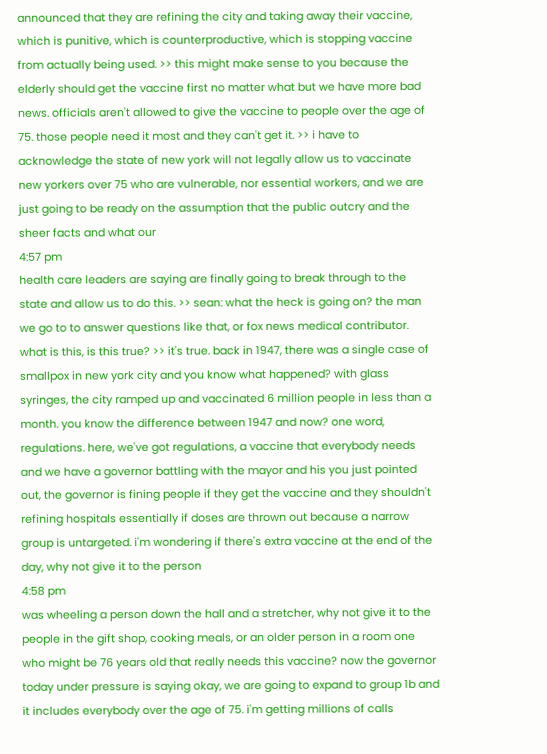announced that they are refining the city and taking away their vaccine, which is punitive, which is counterproductive, which is stopping vaccine from actually being used. >> this might make sense to you because the elderly should get the vaccine first no matter what but we have more bad news. officials aren't allowed to give the vaccine to people over the age of 75. those people need it most and they can't get it. >> i have to acknowledge the state of new york will not legally allow us to vaccinate new yorkers over 75 who are vulnerable, nor essential workers, and we are just going to be ready on the assumption that the public outcry and the sheer facts and what our
4:57 pm
health care leaders are saying are finally going to break through to the state and allow us to do this. >> sean: what the heck is going on? the man we go to to answer questions like that, or fox news medical contributor. what is this, is this true? >> it's true. back in 1947, there was a single case of smallpox in new york city and you know what happened? with glass syringes, the city ramped up and vaccinated 6 million people in less than a month. you know the difference between 1947 and now? one word, regulations. here, we've got regulations, a vaccine that everybody needs and we have a governor battling with the mayor and his you just pointed out, the governor is fining people if they get the vaccine and they shouldn't refining hospitals essentially if doses are thrown out because a narrow group is untargeted. i'm wondering if there's extra vaccine at the end of the day, why not give it to the person
4:58 pm
was wheeling a person down the hall and a stretcher, why not give it to the people in the gift shop, cooking meals, or an older person in a room one who might be 76 years old that really needs this vaccine? now the governor today under pressure is saying okay, we are going to expand to group 1b and it includes everybody over the age of 75. i'm getting millions of calls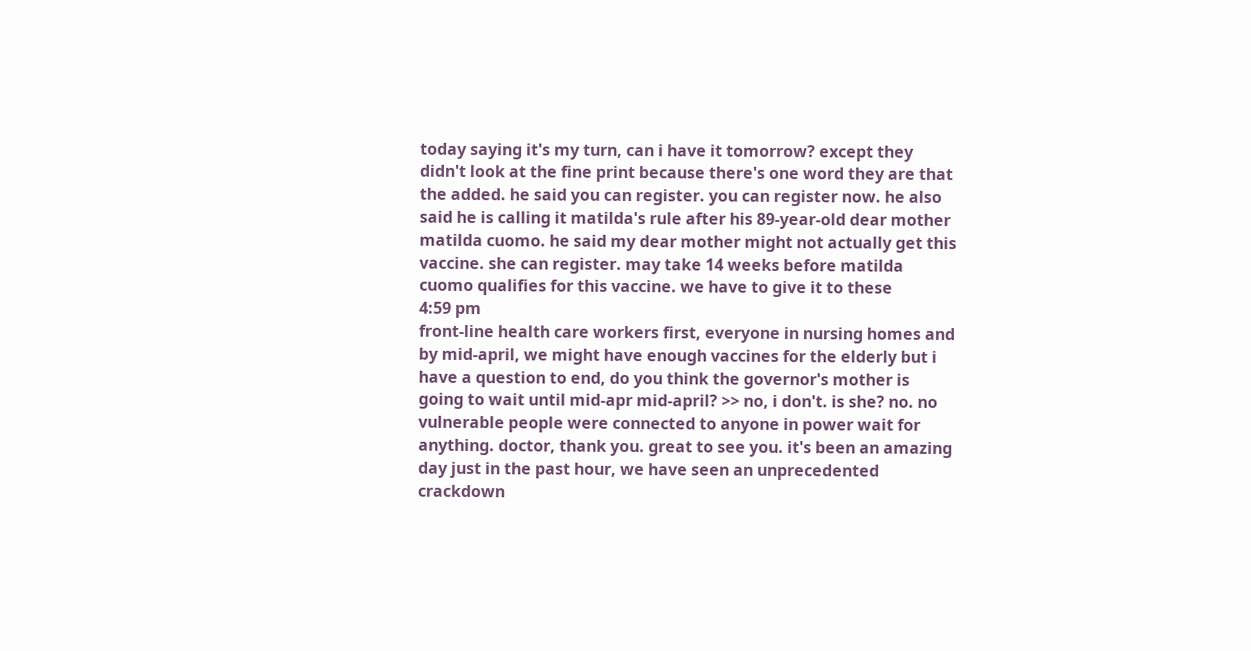today saying it's my turn, can i have it tomorrow? except they didn't look at the fine print because there's one word they are that the added. he said you can register. you can register now. he also said he is calling it matilda's rule after his 89-year-old dear mother matilda cuomo. he said my dear mother might not actually get this vaccine. she can register. may take 14 weeks before matilda cuomo qualifies for this vaccine. we have to give it to these
4:59 pm
front-line health care workers first, everyone in nursing homes and by mid-april, we might have enough vaccines for the elderly but i have a question to end, do you think the governor's mother is going to wait until mid-apr mid-april? >> no, i don't. is she? no. no vulnerable people were connected to anyone in power wait for anything. doctor, thank you. great to see you. it's been an amazing day just in the past hour, we have seen an unprecedented crackdown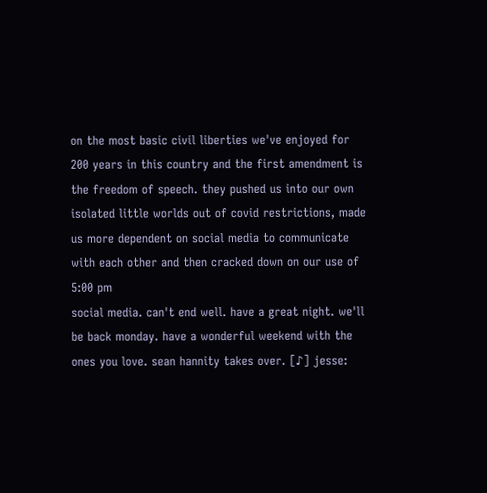on the most basic civil liberties we've enjoyed for 200 years in this country and the first amendment is the freedom of speech. they pushed us into our own isolated little worlds out of covid restrictions, made us more dependent on social media to communicate with each other and then cracked down on our use of
5:00 pm
social media. can't end well. have a great night. we'll be back monday. have a wonderful weekend with the ones you love. sean hannity takes over. [♪] jesse: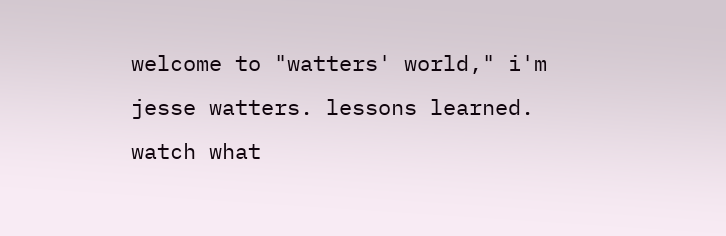welcome to "watters' world," i'm jesse watters. lessons learned. watch what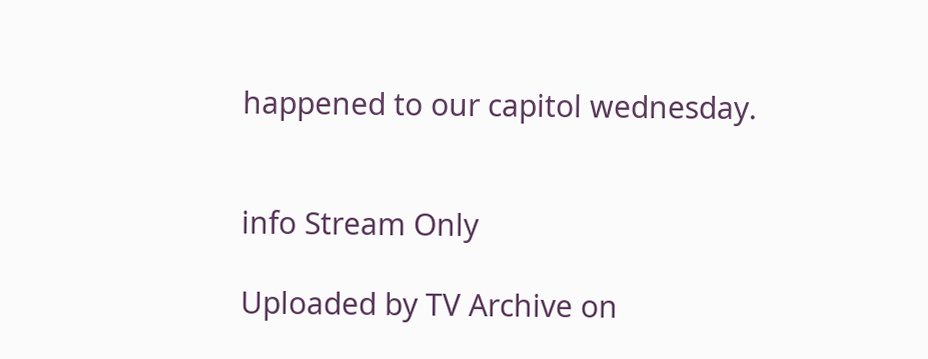happened to our capitol wednesday.


info Stream Only

Uploaded by TV Archive on